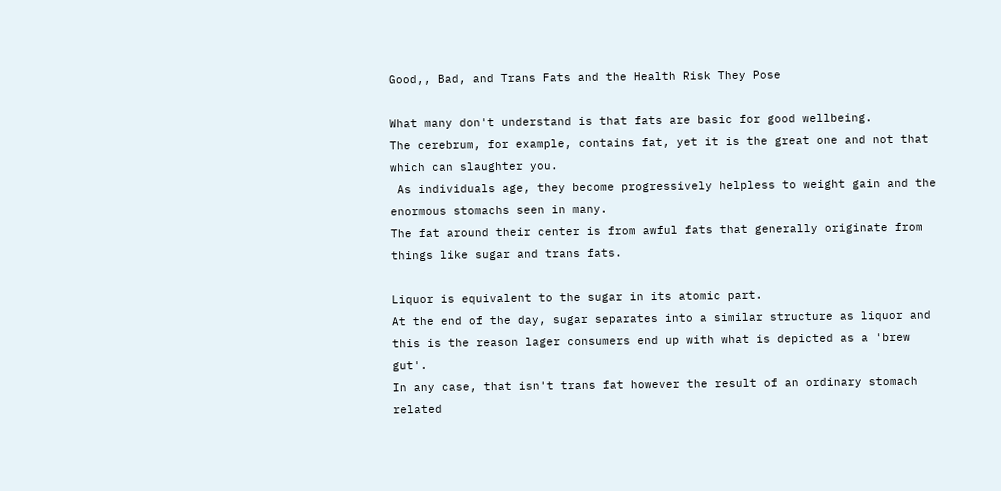Good,, Bad, and Trans Fats and the Health Risk They Pose

What many don't understand is that fats are basic for good wellbeing.
The cerebrum, for example, contains fat, yet it is the great one and not that which can slaughter you.
 As individuals age, they become progressively helpless to weight gain and the enormous stomachs seen in many.
The fat around their center is from awful fats that generally originate from things like sugar and trans fats.

Liquor is equivalent to the sugar in its atomic part.
At the end of the day, sugar separates into a similar structure as liquor and this is the reason lager consumers end up with what is depicted as a 'brew gut'.
In any case, that isn't trans fat however the result of an ordinary stomach related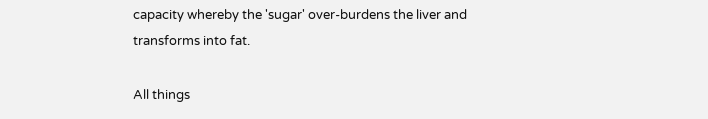capacity whereby the 'sugar' over-burdens the liver and transforms into fat.

All things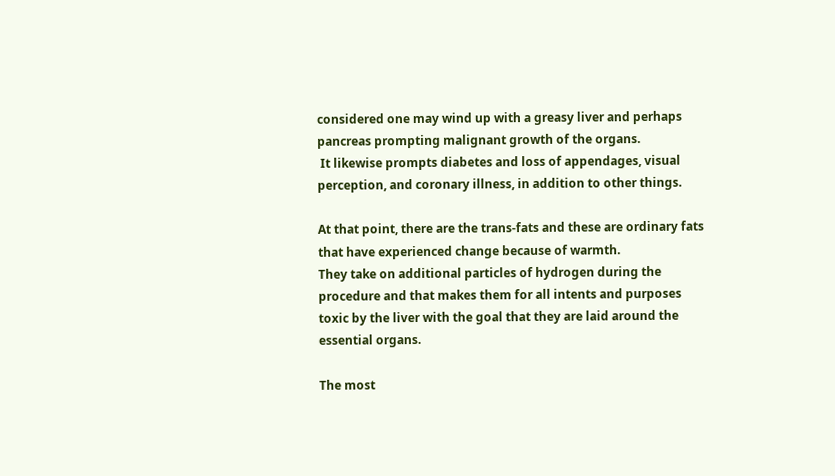considered one may wind up with a greasy liver and perhaps pancreas prompting malignant growth of the organs.
 It likewise prompts diabetes and loss of appendages, visual perception, and coronary illness, in addition to other things.

At that point, there are the trans-fats and these are ordinary fats that have experienced change because of warmth.
They take on additional particles of hydrogen during the procedure and that makes them for all intents and purposes toxic by the liver with the goal that they are laid around the essential organs.

The most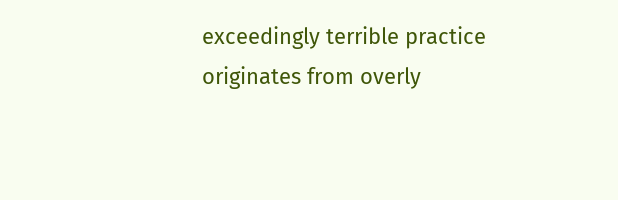exceedingly terrible practice originates from overly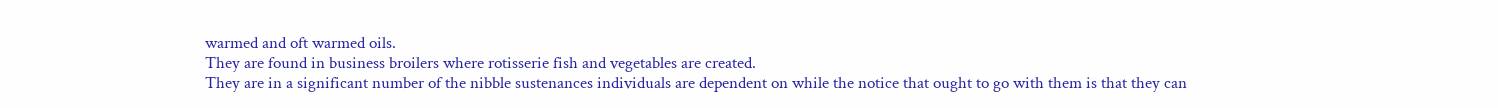warmed and oft warmed oils.
They are found in business broilers where rotisserie fish and vegetables are created.
They are in a significant number of the nibble sustenances individuals are dependent on while the notice that ought to go with them is that they can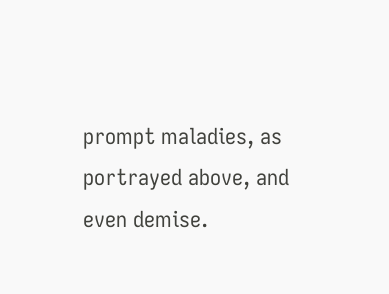prompt maladies, as portrayed above, and even demise.